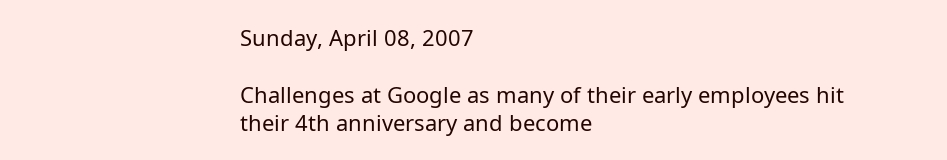Sunday, April 08, 2007

Challenges at Google as many of their early employees hit their 4th anniversary and become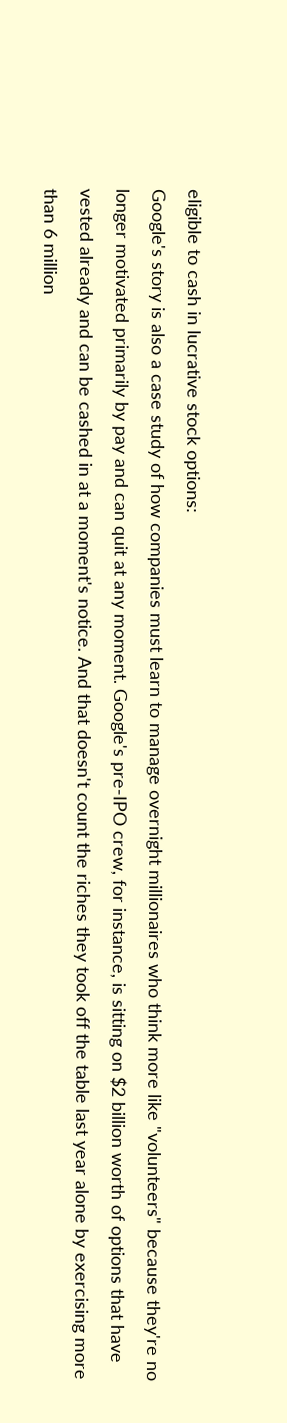eligible to cash in lucrative stock options:
Google's story is also a case study of how companies must learn to manage overnight millionaires who think more like "volunteers" because they're no longer motivated primarily by pay and can quit at any moment. Google's pre-IPO crew, for instance, is sitting on $2 billion worth of options that have vested already and can be cashed in at a moment's notice. And that doesn't count the riches they took off the table last year alone by exercising more than 6 million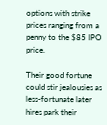options with strike prices ranging from a penny to the $85 IPO price.

Their good fortune could stir jealousies as less-fortunate later hires park their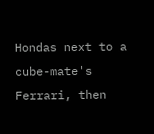Hondas next to a cube-mate's Ferrari, then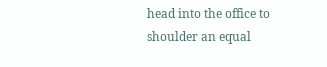head into the office to shoulder an equal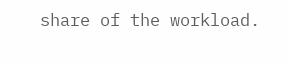share of the workload.